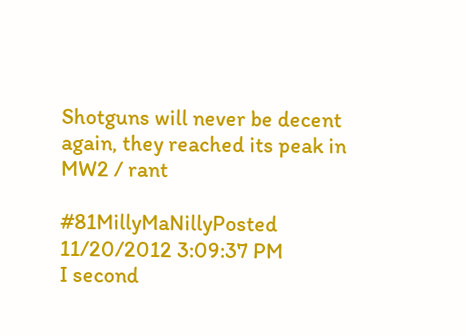Shotguns will never be decent again, they reached its peak in MW2 / rant

#81MillyMaNillyPosted 11/20/2012 3:09:37 PM
I second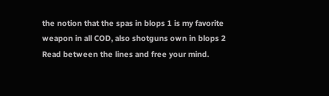the notion that the spas in blops 1 is my favorite weapon in all COD, also shotguns own in blops 2
Read between the lines and free your mind.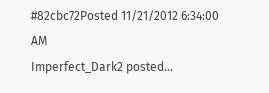#82cbc72Posted 11/21/2012 6:34:00 AM
Imperfect_Dark2 posted...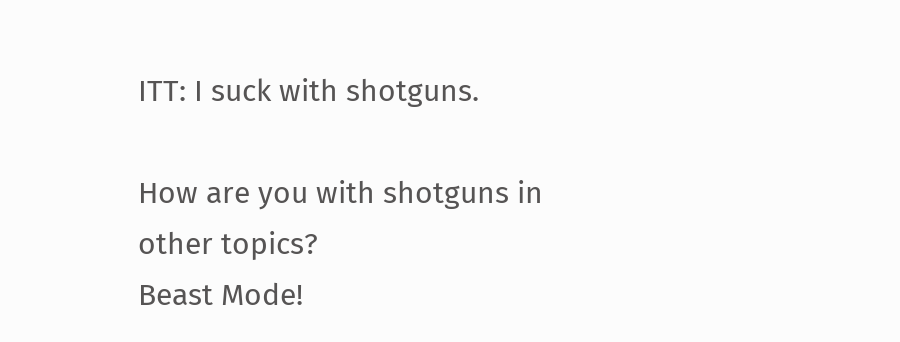ITT: I suck with shotguns.

How are you with shotguns in other topics?
Beast Mode!